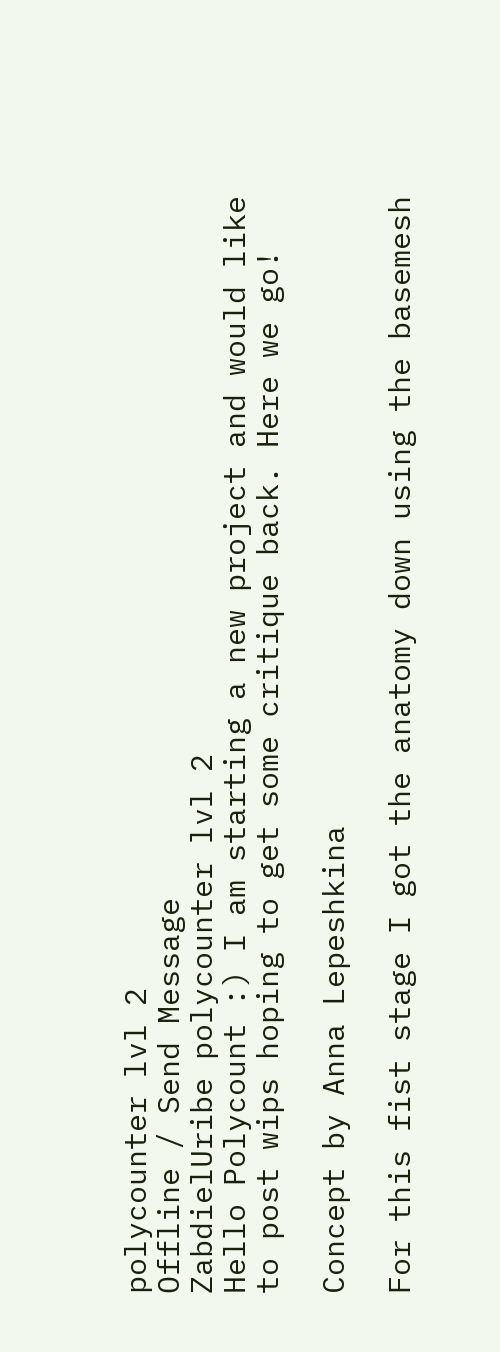polycounter lvl 2
Offline / Send Message
ZabdielUribe polycounter lvl 2
Hello Polycount :) I am starting a new project and would like to post wips hoping to get some critique back. Here we go!

Concept by Anna Lepeshkina

For this fist stage I got the anatomy down using the basemesh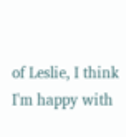of Leslie, I think I'm happy with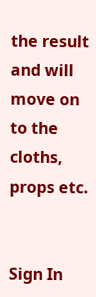the result and will move on to the cloths, props etc.


Sign In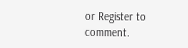or Register to comment.